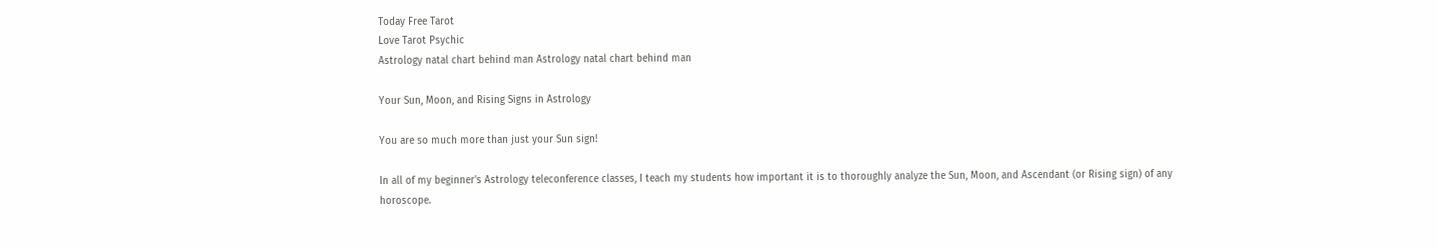Today Free Tarot
Love Tarot Psychic
Astrology natal chart behind man Astrology natal chart behind man

Your Sun, Moon, and Rising Signs in Astrology

You are so much more than just your Sun sign!

In all of my beginner's Astrology teleconference classes, I teach my students how important it is to thoroughly analyze the Sun, Moon, and Ascendant (or Rising sign) of any horoscope.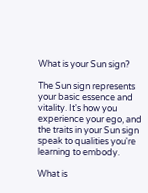What is your Sun sign?

The Sun sign represents your basic essence and vitality. It's how you experience your ego, and the traits in your Sun sign speak to qualities you're learning to embody.

What is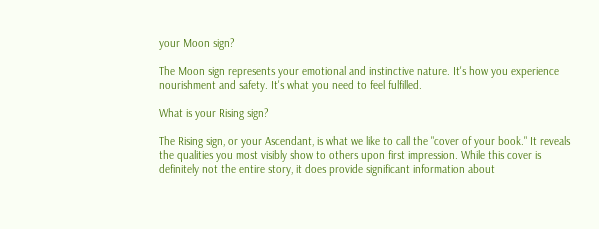your Moon sign?

The Moon sign represents your emotional and instinctive nature. It's how you experience nourishment and safety. It's what you need to feel fulfilled.

What is your Rising sign?

The Rising sign, or your Ascendant, is what we like to call the "cover of your book." It reveals the qualities you most visibly show to others upon first impression. While this cover is definitely not the entire story, it does provide significant information about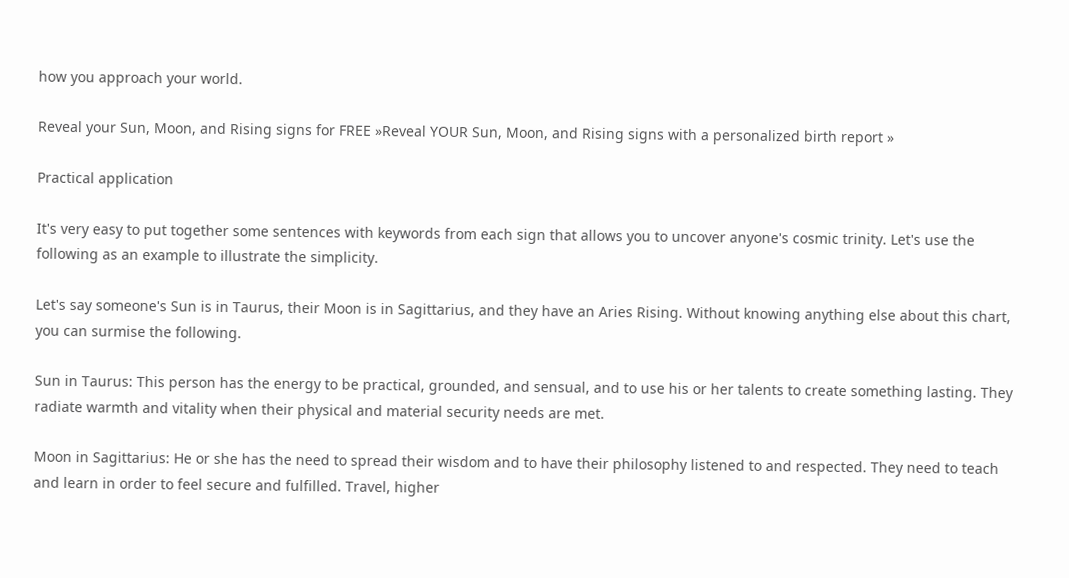how you approach your world.

Reveal your Sun, Moon, and Rising signs for FREE »Reveal YOUR Sun, Moon, and Rising signs with a personalized birth report »

Practical application

It's very easy to put together some sentences with keywords from each sign that allows you to uncover anyone's cosmic trinity. Let's use the following as an example to illustrate the simplicity.

Let's say someone's Sun is in Taurus, their Moon is in Sagittarius, and they have an Aries Rising. Without knowing anything else about this chart, you can surmise the following.

Sun in Taurus: This person has the energy to be practical, grounded, and sensual, and to use his or her talents to create something lasting. They radiate warmth and vitality when their physical and material security needs are met.

Moon in Sagittarius: He or she has the need to spread their wisdom and to have their philosophy listened to and respected. They need to teach and learn in order to feel secure and fulfilled. Travel, higher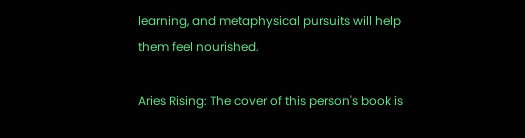learning, and metaphysical pursuits will help them feel nourished.

Aries Rising: The cover of this person's book is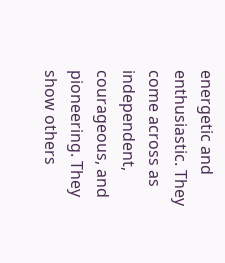energetic and enthusiastic. They come across as independent, courageous, and pioneering. They show others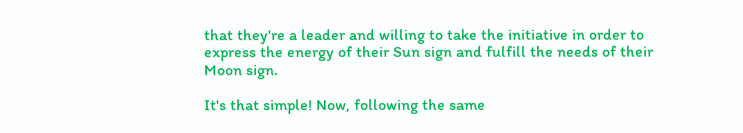that they're a leader and willing to take the initiative in order to express the energy of their Sun sign and fulfill the needs of their Moon sign.

It's that simple! Now, following the same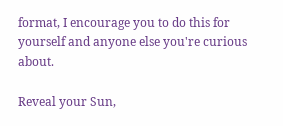format, I encourage you to do this for yourself and anyone else you're curious about.

Reveal your Sun,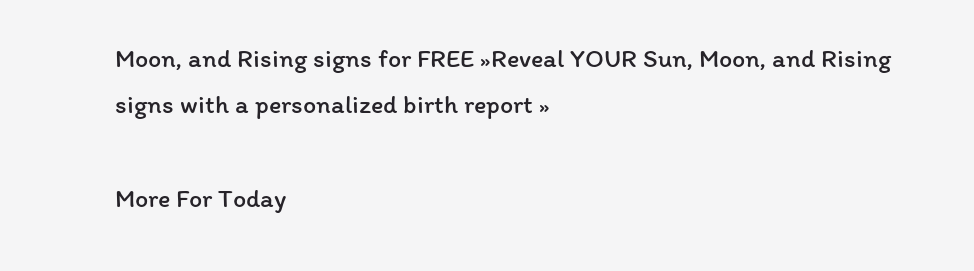Moon, and Rising signs for FREE »Reveal YOUR Sun, Moon, and Rising signs with a personalized birth report »

More For Today